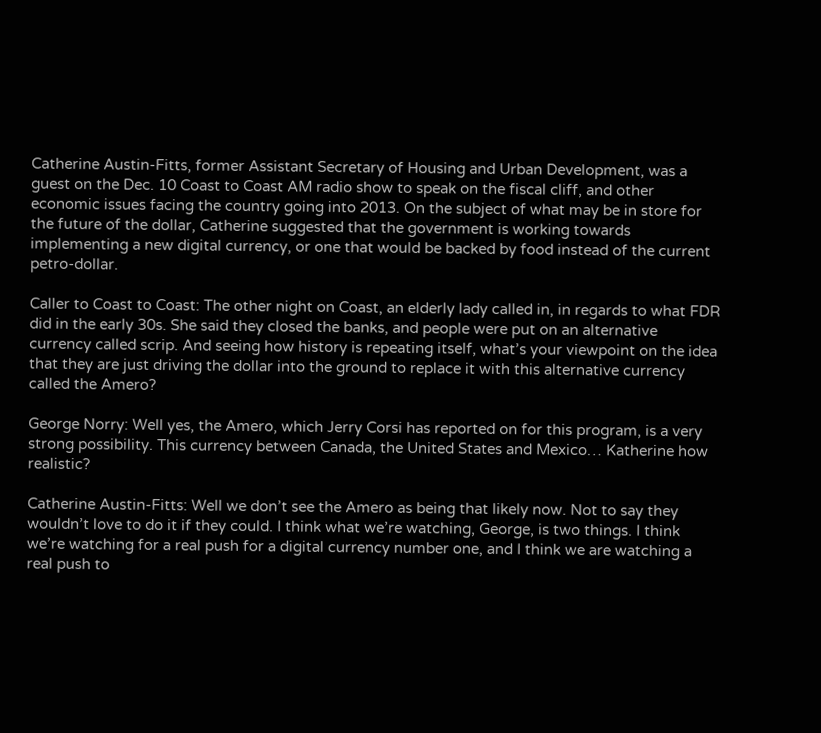Catherine Austin-Fitts, former Assistant Secretary of Housing and Urban Development, was a guest on the Dec. 10 Coast to Coast AM radio show to speak on the fiscal cliff, and other economic issues facing the country going into 2013. On the subject of what may be in store for the future of the dollar, Catherine suggested that the government is working towards implementing a new digital currency, or one that would be backed by food instead of the current petro-dollar.

Caller to Coast to Coast: The other night on Coast, an elderly lady called in, in regards to what FDR did in the early 30s. She said they closed the banks, and people were put on an alternative currency called scrip. And seeing how history is repeating itself, what’s your viewpoint on the idea that they are just driving the dollar into the ground to replace it with this alternative currency called the Amero?

George Norry: Well yes, the Amero, which Jerry Corsi has reported on for this program, is a very strong possibility. This currency between Canada, the United States and Mexico… Katherine how realistic?

Catherine Austin-Fitts: Well we don’t see the Amero as being that likely now. Not to say they wouldn’t love to do it if they could. I think what we’re watching, George, is two things. I think we’re watching for a real push for a digital currency number one, and I think we are watching a real push to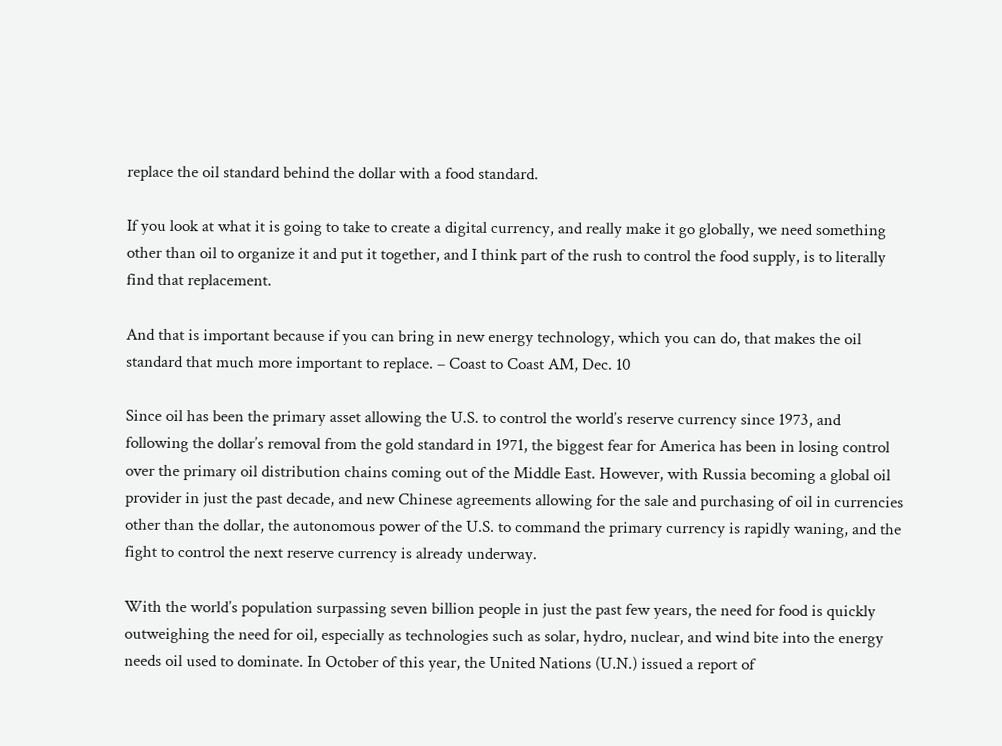replace the oil standard behind the dollar with a food standard.

If you look at what it is going to take to create a digital currency, and really make it go globally, we need something other than oil to organize it and put it together, and I think part of the rush to control the food supply, is to literally find that replacement.

And that is important because if you can bring in new energy technology, which you can do, that makes the oil standard that much more important to replace. – Coast to Coast AM, Dec. 10

Since oil has been the primary asset allowing the U.S. to control the world’s reserve currency since 1973, and following the dollar’s removal from the gold standard in 1971, the biggest fear for America has been in losing control over the primary oil distribution chains coming out of the Middle East. However, with Russia becoming a global oil provider in just the past decade, and new Chinese agreements allowing for the sale and purchasing of oil in currencies other than the dollar, the autonomous power of the U.S. to command the primary currency is rapidly waning, and the fight to control the next reserve currency is already underway.

With the world’s population surpassing seven billion people in just the past few years, the need for food is quickly outweighing the need for oil, especially as technologies such as solar, hydro, nuclear, and wind bite into the energy needs oil used to dominate. In October of this year, the United Nations (U.N.) issued a report of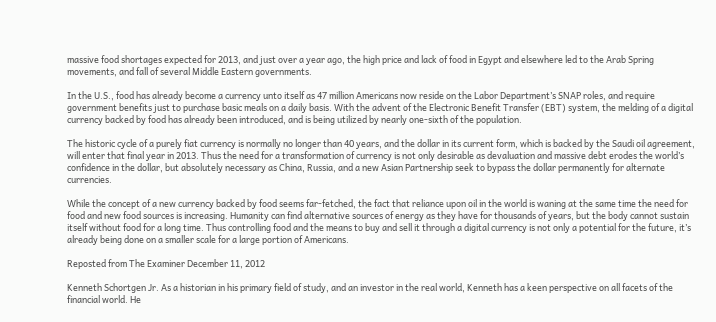massive food shortages expected for 2013, and just over a year ago, the high price and lack of food in Egypt and elsewhere led to the Arab Spring movements, and fall of several Middle Eastern governments.

In the U.S., food has already become a currency unto itself as 47 million Americans now reside on the Labor Department’s SNAP roles, and require government benefits just to purchase basic meals on a daily basis. With the advent of the Electronic Benefit Transfer (EBT) system, the melding of a digital currency backed by food has already been introduced, and is being utilized by nearly one-sixth of the population.

The historic cycle of a purely fiat currency is normally no longer than 40 years, and the dollar in its current form, which is backed by the Saudi oil agreement, will enter that final year in 2013. Thus the need for a transformation of currency is not only desirable as devaluation and massive debt erodes the world’s confidence in the dollar, but absolutely necessary as China, Russia, and a new Asian Partnership seek to bypass the dollar permanently for alternate currencies.

While the concept of a new currency backed by food seems far-fetched, the fact that reliance upon oil in the world is waning at the same time the need for food and new food sources is increasing. Humanity can find alternative sources of energy as they have for thousands of years, but the body cannot sustain itself without food for a long time. Thus controlling food and the means to buy and sell it through a digital currency is not only a potential for the future, it’s already being done on a smaller scale for a large portion of Americans.

Reposted from The Examiner December 11, 2012

Kenneth Schortgen Jr. As a historian in his primary field of study, and an investor in the real world, Kenneth has a keen perspective on all facets of the financial world. He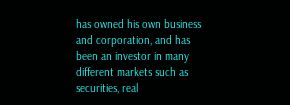has owned his own business and corporation, and has been an investor in many different markets such as securities, real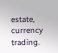estate, currency trading.